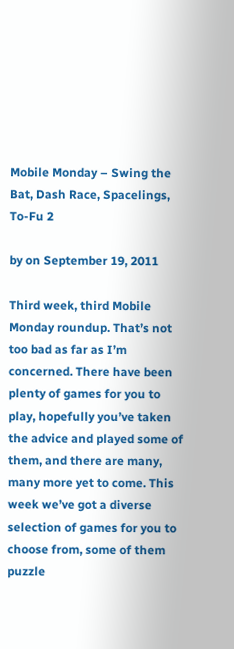Mobile Monday – Swing the Bat, Dash Race, Spacelings, To-Fu 2

by on September 19, 2011

Third week, third Mobile Monday roundup. That’s not too bad as far as I’m concerned. There have been plenty of games for you to play, hopefully you’ve taken the advice and played some of them, and there are many, many more yet to come. This week we’ve got a diverse selection of games for you to choose from, some of them puzzle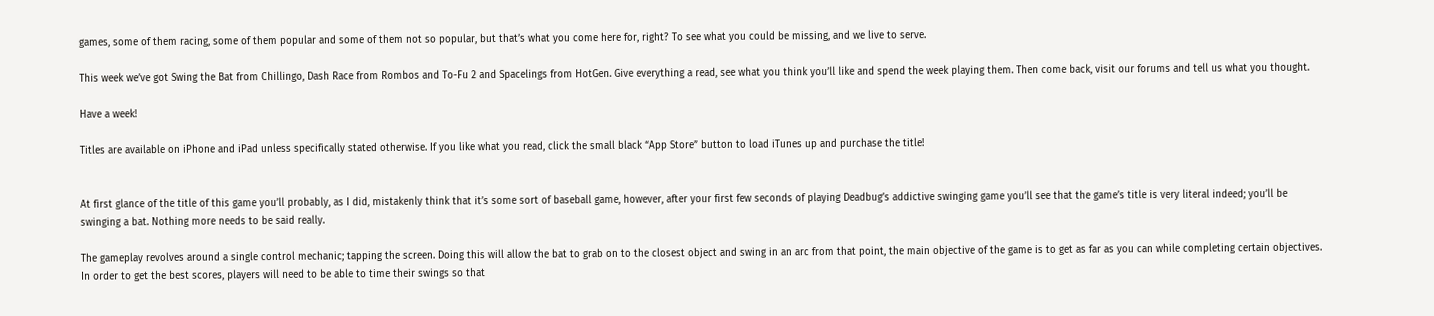games, some of them racing, some of them popular and some of them not so popular, but that’s what you come here for, right? To see what you could be missing, and we live to serve.

This week we’ve got Swing the Bat from Chillingo, Dash Race from Rombos and To-Fu 2 and Spacelings from HotGen. Give everything a read, see what you think you’ll like and spend the week playing them. Then come back, visit our forums and tell us what you thought.

Have a week!

Titles are available on iPhone and iPad unless specifically stated otherwise. If you like what you read, click the small black “App Store” button to load iTunes up and purchase the title!


At first glance of the title of this game you’ll probably, as I did, mistakenly think that it’s some sort of baseball game, however, after your first few seconds of playing Deadbug’s addictive swinging game you’ll see that the game’s title is very literal indeed; you’ll be swinging a bat. Nothing more needs to be said really.

The gameplay revolves around a single control mechanic; tapping the screen. Doing this will allow the bat to grab on to the closest object and swing in an arc from that point, the main objective of the game is to get as far as you can while completing certain objectives. In order to get the best scores, players will need to be able to time their swings so that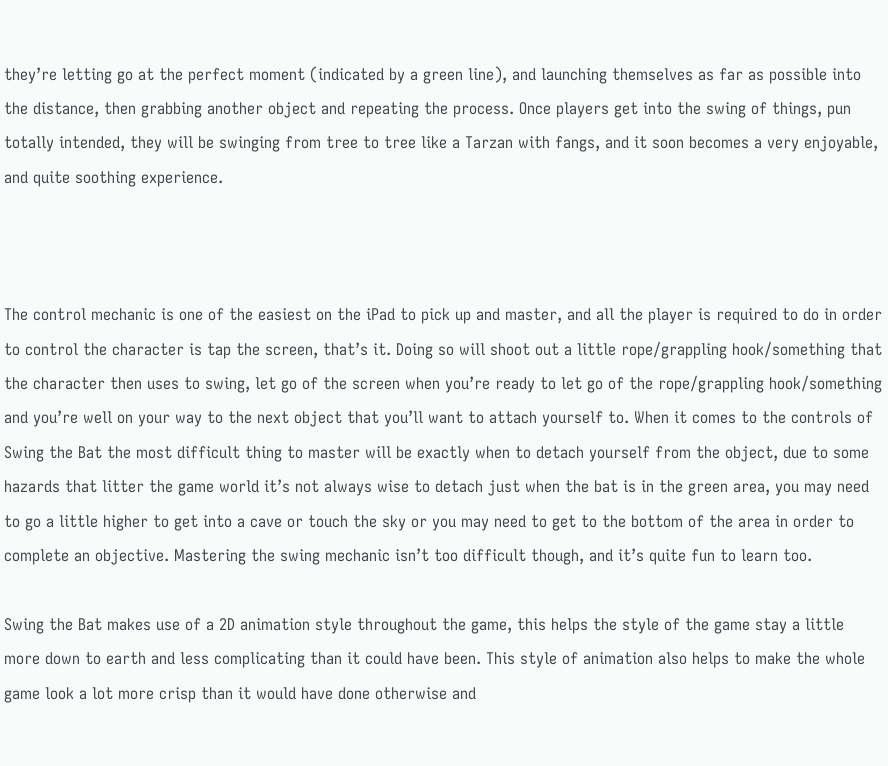they’re letting go at the perfect moment (indicated by a green line), and launching themselves as far as possible into the distance, then grabbing another object and repeating the process. Once players get into the swing of things, pun totally intended, they will be swinging from tree to tree like a Tarzan with fangs, and it soon becomes a very enjoyable, and quite soothing experience.



The control mechanic is one of the easiest on the iPad to pick up and master, and all the player is required to do in order to control the character is tap the screen, that’s it. Doing so will shoot out a little rope/grappling hook/something that the character then uses to swing, let go of the screen when you’re ready to let go of the rope/grappling hook/something and you’re well on your way to the next object that you’ll want to attach yourself to. When it comes to the controls of Swing the Bat the most difficult thing to master will be exactly when to detach yourself from the object, due to some hazards that litter the game world it’s not always wise to detach just when the bat is in the green area, you may need to go a little higher to get into a cave or touch the sky or you may need to get to the bottom of the area in order to complete an objective. Mastering the swing mechanic isn’t too difficult though, and it’s quite fun to learn too.

Swing the Bat makes use of a 2D animation style throughout the game, this helps the style of the game stay a little more down to earth and less complicating than it could have been. This style of animation also helps to make the whole game look a lot more crisp than it would have done otherwise and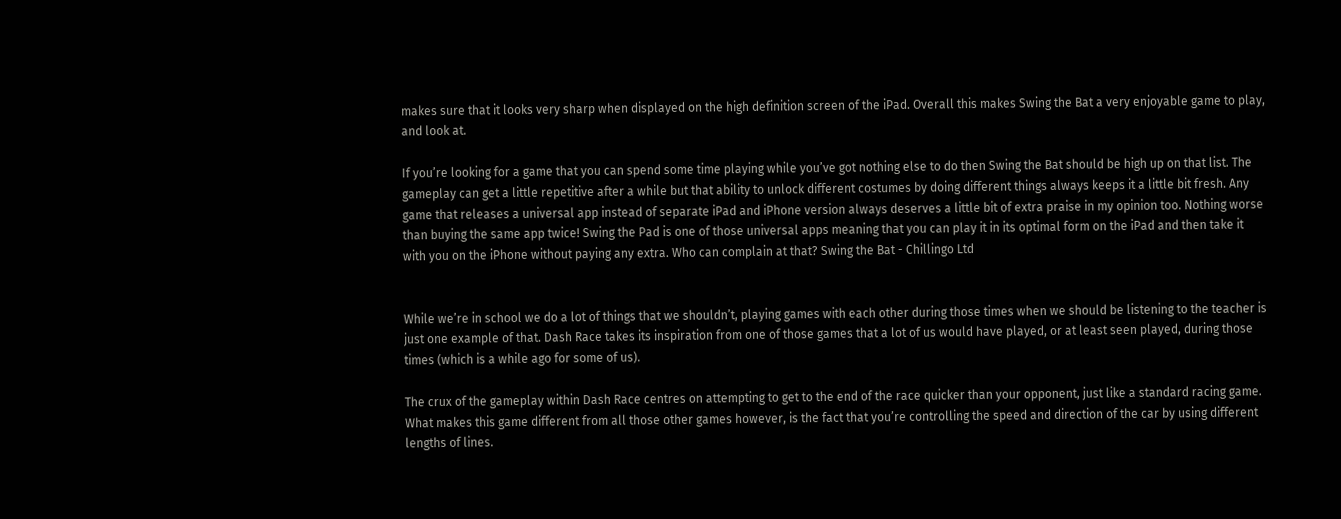makes sure that it looks very sharp when displayed on the high definition screen of the iPad. Overall this makes Swing the Bat a very enjoyable game to play, and look at.

If you’re looking for a game that you can spend some time playing while you’ve got nothing else to do then Swing the Bat should be high up on that list. The gameplay can get a little repetitive after a while but that ability to unlock different costumes by doing different things always keeps it a little bit fresh. Any game that releases a universal app instead of separate iPad and iPhone version always deserves a little bit of extra praise in my opinion too. Nothing worse than buying the same app twice! Swing the Pad is one of those universal apps meaning that you can play it in its optimal form on the iPad and then take it with you on the iPhone without paying any extra. Who can complain at that? Swing the Bat - Chillingo Ltd


While we’re in school we do a lot of things that we shouldn’t, playing games with each other during those times when we should be listening to the teacher is just one example of that. Dash Race takes its inspiration from one of those games that a lot of us would have played, or at least seen played, during those times (which is a while ago for some of us).

The crux of the gameplay within Dash Race centres on attempting to get to the end of the race quicker than your opponent, just like a standard racing game. What makes this game different from all those other games however, is the fact that you’re controlling the speed and direction of the car by using different lengths of lines.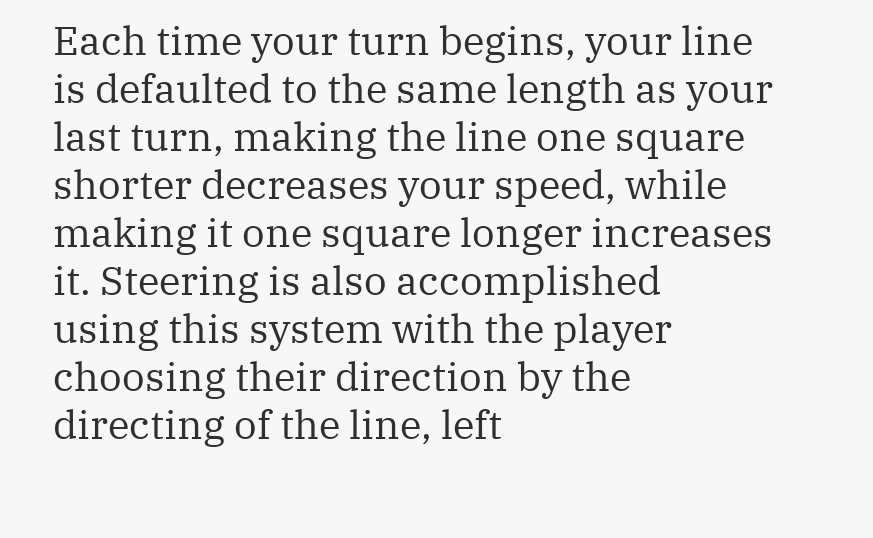Each time your turn begins, your line is defaulted to the same length as your last turn, making the line one square shorter decreases your speed, while making it one square longer increases it. Steering is also accomplished using this system with the player choosing their direction by the directing of the line, left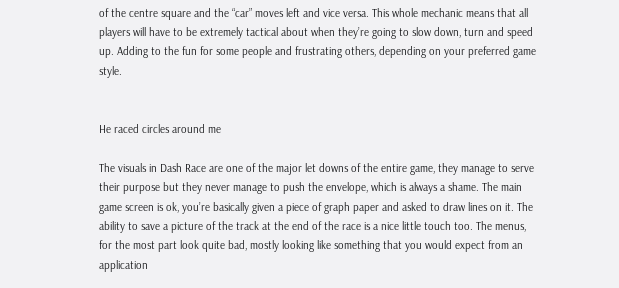of the centre square and the “car” moves left and vice versa. This whole mechanic means that all players will have to be extremely tactical about when they’re going to slow down, turn and speed up. Adding to the fun for some people and frustrating others, depending on your preferred game style.


He raced circles around me

The visuals in Dash Race are one of the major let downs of the entire game, they manage to serve their purpose but they never manage to push the envelope, which is always a shame. The main game screen is ok, you’re basically given a piece of graph paper and asked to draw lines on it. The ability to save a picture of the track at the end of the race is a nice little touch too. The menus, for the most part look quite bad, mostly looking like something that you would expect from an application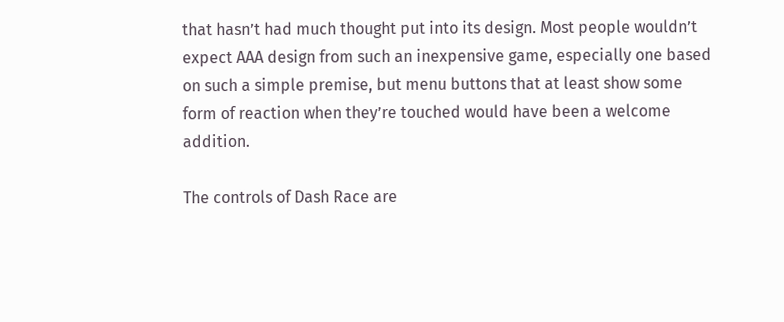that hasn’t had much thought put into its design. Most people wouldn’t expect AAA design from such an inexpensive game, especially one based on such a simple premise, but menu buttons that at least show some form of reaction when they’re touched would have been a welcome addition.

The controls of Dash Race are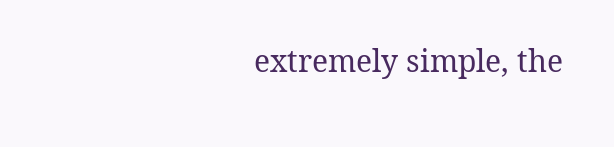extremely simple, the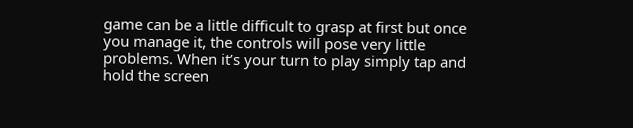game can be a little difficult to grasp at first but once you manage it, the controls will pose very little problems. When it’s your turn to play simply tap and hold the screen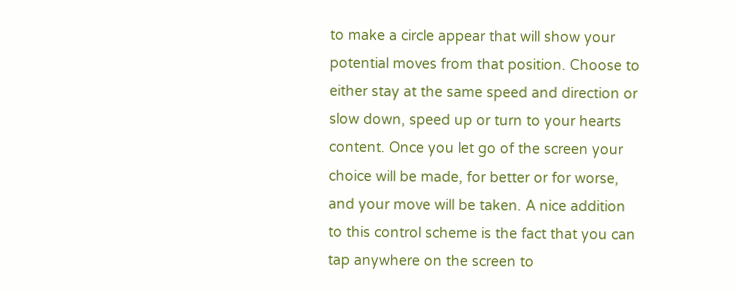to make a circle appear that will show your potential moves from that position. Choose to either stay at the same speed and direction or slow down, speed up or turn to your hearts content. Once you let go of the screen your choice will be made, for better or for worse, and your move will be taken. A nice addition to this control scheme is the fact that you can tap anywhere on the screen to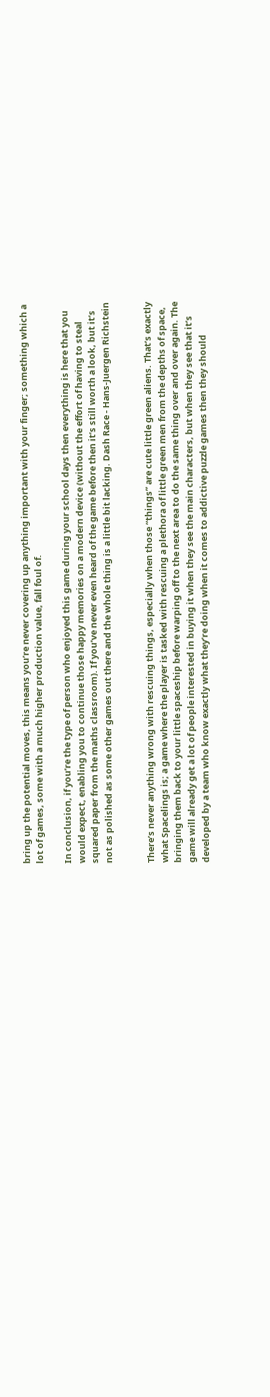bring up the potential moves, this means you’re never covering up anything important with your finger; something which a lot of games, some with a much higher production value, fall foul of.

In conclusion, if you’re the type of person who enjoyed this game during your school days then everything is here that you would expect, enabling you to continue those happy memories on a modern device (without the effort of having to steal squared paper from the maths classroom). If you’ve never even heard of the game before then it’s still worth a look, but it’s not as polished as some other games out there and the whole thing is a little bit lacking. Dash Race - Hans-Juergen Richstein


There’s never anything wrong with rescuing things, especially when those “things” are cute little green aliens. That’s exactly what Spacelings is; a game where the player is tasked with rescuing a plethora of little green men from the depths of space, bringing them back to your little spaceship before warping off to the next area to do the same thing over and over again. The game will already get a lot of people interested in buying it when they see the main characters, but when they see that it’s developed by a team who know exactly what they’re doing when it comes to addictive puzzle games then they should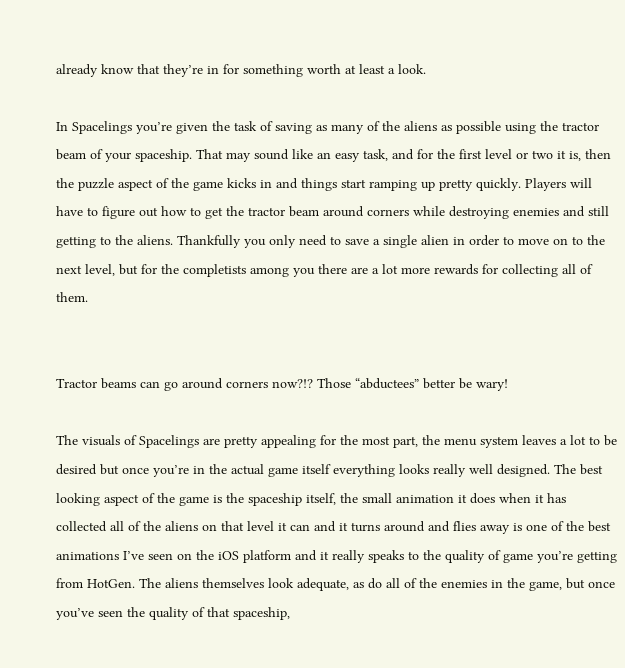already know that they’re in for something worth at least a look.

In Spacelings you’re given the task of saving as many of the aliens as possible using the tractor beam of your spaceship. That may sound like an easy task, and for the first level or two it is, then the puzzle aspect of the game kicks in and things start ramping up pretty quickly. Players will have to figure out how to get the tractor beam around corners while destroying enemies and still getting to the aliens. Thankfully you only need to save a single alien in order to move on to the next level, but for the completists among you there are a lot more rewards for collecting all of them.


Tractor beams can go around corners now?!? Those “abductees” better be wary!

The visuals of Spacelings are pretty appealing for the most part, the menu system leaves a lot to be desired but once you’re in the actual game itself everything looks really well designed. The best looking aspect of the game is the spaceship itself, the small animation it does when it has collected all of the aliens on that level it can and it turns around and flies away is one of the best animations I’ve seen on the iOS platform and it really speaks to the quality of game you’re getting from HotGen. The aliens themselves look adequate, as do all of the enemies in the game, but once you’ve seen the quality of that spaceship,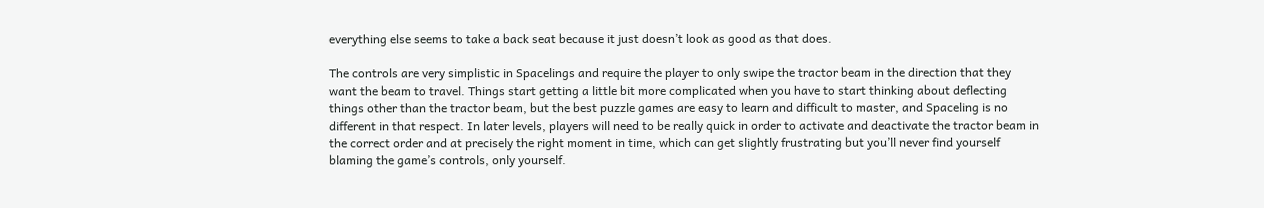everything else seems to take a back seat because it just doesn’t look as good as that does.

The controls are very simplistic in Spacelings and require the player to only swipe the tractor beam in the direction that they want the beam to travel. Things start getting a little bit more complicated when you have to start thinking about deflecting things other than the tractor beam, but the best puzzle games are easy to learn and difficult to master, and Spaceling is no different in that respect. In later levels, players will need to be really quick in order to activate and deactivate the tractor beam in the correct order and at precisely the right moment in time, which can get slightly frustrating but you’ll never find yourself blaming the game’s controls, only yourself.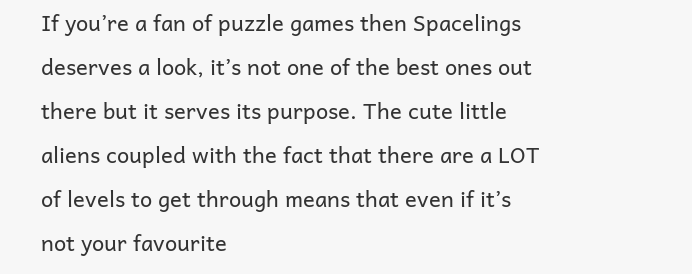If you’re a fan of puzzle games then Spacelings deserves a look, it’s not one of the best ones out there but it serves its purpose. The cute little aliens coupled with the fact that there are a LOT of levels to get through means that even if it’s not your favourite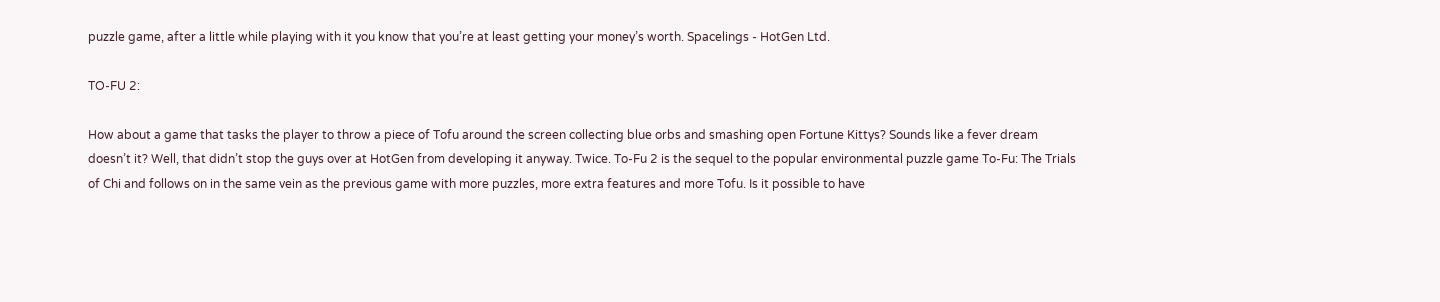puzzle game, after a little while playing with it you know that you’re at least getting your money’s worth. Spacelings - HotGen Ltd.

TO-FU 2:

How about a game that tasks the player to throw a piece of Tofu around the screen collecting blue orbs and smashing open Fortune Kittys? Sounds like a fever dream doesn’t it? Well, that didn’t stop the guys over at HotGen from developing it anyway. Twice. To-Fu 2 is the sequel to the popular environmental puzzle game To-Fu: The Trials of Chi and follows on in the same vein as the previous game with more puzzles, more extra features and more Tofu. Is it possible to have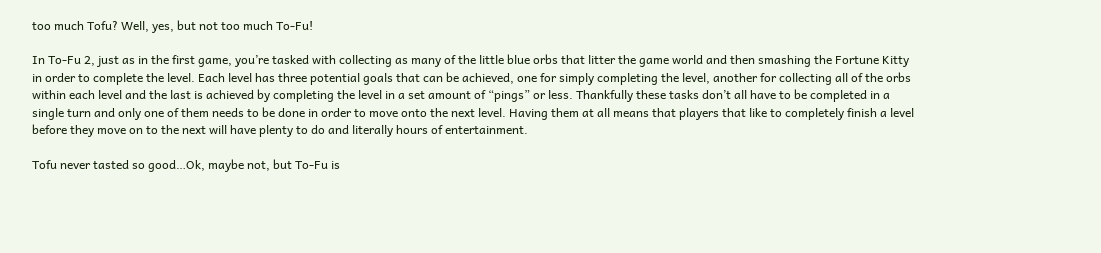too much Tofu? Well, yes, but not too much To-Fu!

In To-Fu 2, just as in the first game, you’re tasked with collecting as many of the little blue orbs that litter the game world and then smashing the Fortune Kitty in order to complete the level. Each level has three potential goals that can be achieved, one for simply completing the level, another for collecting all of the orbs within each level and the last is achieved by completing the level in a set amount of “pings” or less. Thankfully these tasks don’t all have to be completed in a single turn and only one of them needs to be done in order to move onto the next level. Having them at all means that players that like to completely finish a level before they move on to the next will have plenty to do and literally hours of entertainment.

Tofu never tasted so good…Ok, maybe not, but To-Fu is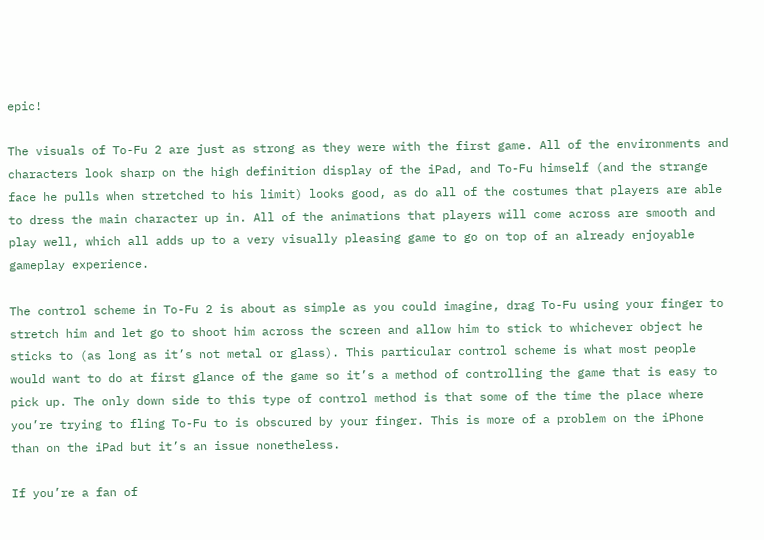epic!

The visuals of To-Fu 2 are just as strong as they were with the first game. All of the environments and characters look sharp on the high definition display of the iPad, and To-Fu himself (and the strange face he pulls when stretched to his limit) looks good, as do all of the costumes that players are able to dress the main character up in. All of the animations that players will come across are smooth and play well, which all adds up to a very visually pleasing game to go on top of an already enjoyable gameplay experience.

The control scheme in To-Fu 2 is about as simple as you could imagine, drag To-Fu using your finger to stretch him and let go to shoot him across the screen and allow him to stick to whichever object he sticks to (as long as it’s not metal or glass). This particular control scheme is what most people would want to do at first glance of the game so it’s a method of controlling the game that is easy to pick up. The only down side to this type of control method is that some of the time the place where you’re trying to fling To-Fu to is obscured by your finger. This is more of a problem on the iPhone than on the iPad but it’s an issue nonetheless.

If you’re a fan of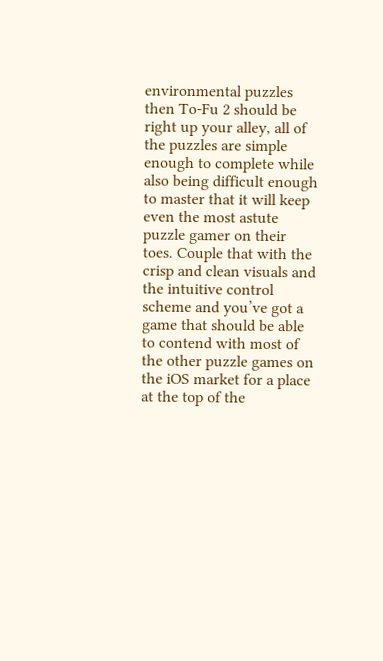environmental puzzles then To-Fu 2 should be right up your alley, all of the puzzles are simple enough to complete while also being difficult enough to master that it will keep even the most astute puzzle gamer on their toes. Couple that with the crisp and clean visuals and the intuitive control scheme and you’ve got a game that should be able to contend with most of the other puzzle games on the iOS market for a place at the top of the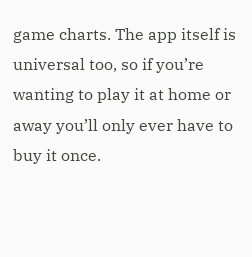game charts. The app itself is universal too, so if you’re wanting to play it at home or away you’ll only ever have to buy it once.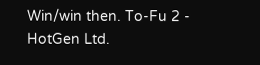Win/win then. To-Fu 2 - HotGen Ltd.